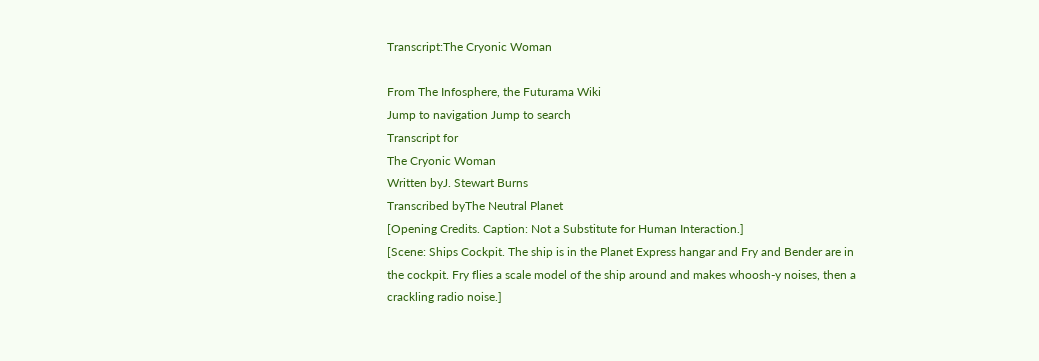Transcript:The Cryonic Woman

From The Infosphere, the Futurama Wiki
Jump to navigation Jump to search
Transcript for
The Cryonic Woman
Written byJ. Stewart Burns
Transcribed byThe Neutral Planet
[Opening Credits. Caption: Not a Substitute for Human Interaction.]
[Scene: Ships Cockpit. The ship is in the Planet Express hangar and Fry and Bender are in the cockpit. Fry flies a scale model of the ship around and makes whoosh-y noises, then a crackling radio noise.]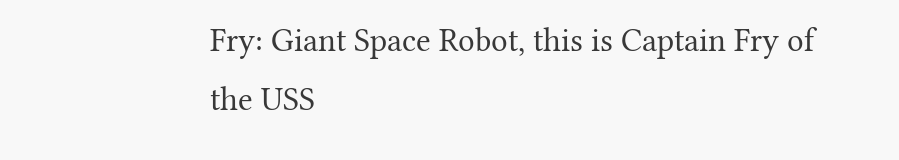Fry: Giant Space Robot, this is Captain Fry of the USS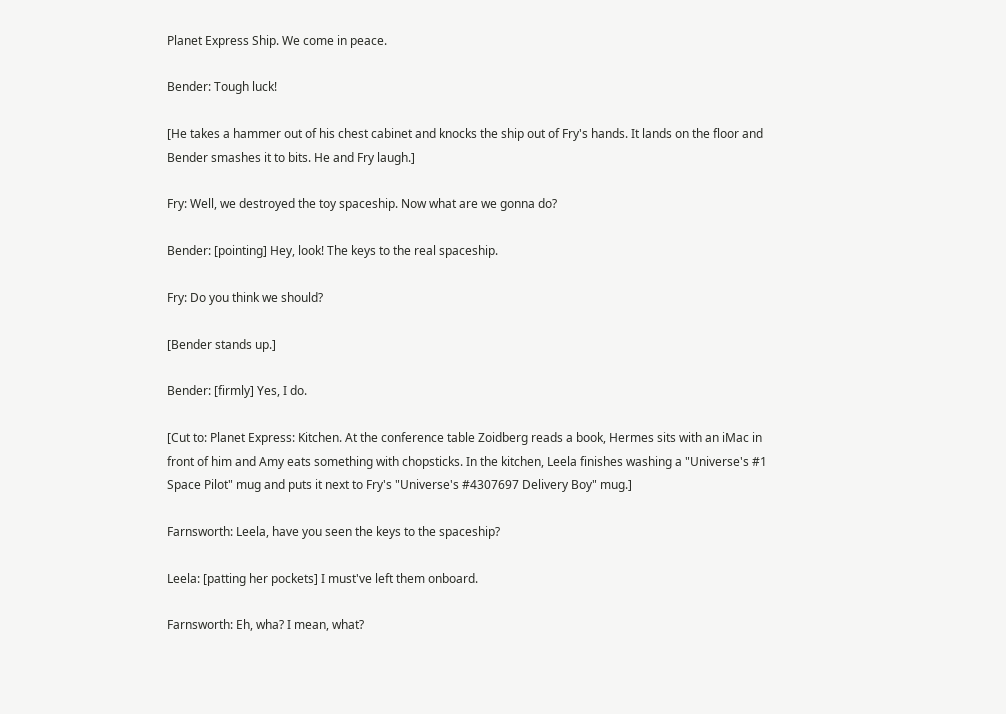Planet Express Ship. We come in peace.

Bender: Tough luck!

[He takes a hammer out of his chest cabinet and knocks the ship out of Fry's hands. It lands on the floor and Bender smashes it to bits. He and Fry laugh.]

Fry: Well, we destroyed the toy spaceship. Now what are we gonna do?

Bender: [pointing] Hey, look! The keys to the real spaceship.

Fry: Do you think we should?

[Bender stands up.]

Bender: [firmly] Yes, I do.

[Cut to: Planet Express: Kitchen. At the conference table Zoidberg reads a book, Hermes sits with an iMac in front of him and Amy eats something with chopsticks. In the kitchen, Leela finishes washing a "Universe's #1 Space Pilot" mug and puts it next to Fry's "Universe's #4307697 Delivery Boy" mug.]

Farnsworth: Leela, have you seen the keys to the spaceship?

Leela: [patting her pockets] I must've left them onboard.

Farnsworth: Eh, wha? I mean, what?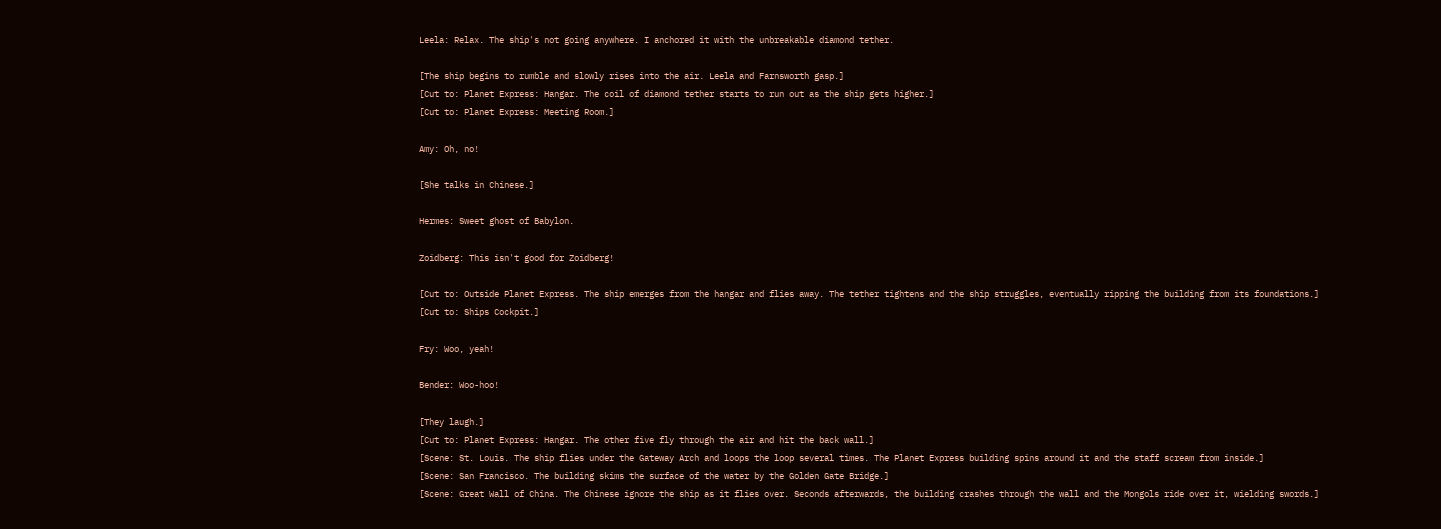Leela: Relax. The ship's not going anywhere. I anchored it with the unbreakable diamond tether.

[The ship begins to rumble and slowly rises into the air. Leela and Farnsworth gasp.]
[Cut to: Planet Express: Hangar. The coil of diamond tether starts to run out as the ship gets higher.]
[Cut to: Planet Express: Meeting Room.]

Amy: Oh, no!

[She talks in Chinese.]

Hermes: Sweet ghost of Babylon.

Zoidberg: This isn't good for Zoidberg!

[Cut to: Outside Planet Express. The ship emerges from the hangar and flies away. The tether tightens and the ship struggles, eventually ripping the building from its foundations.]
[Cut to: Ships Cockpit.]

Fry: Woo, yeah!

Bender: Woo-hoo!

[They laugh.]
[Cut to: Planet Express: Hangar. The other five fly through the air and hit the back wall.]
[Scene: St. Louis. The ship flies under the Gateway Arch and loops the loop several times. The Planet Express building spins around it and the staff scream from inside.]
[Scene: San Francisco. The building skims the surface of the water by the Golden Gate Bridge.]
[Scene: Great Wall of China. The Chinese ignore the ship as it flies over. Seconds afterwards, the building crashes through the wall and the Mongols ride over it, wielding swords.]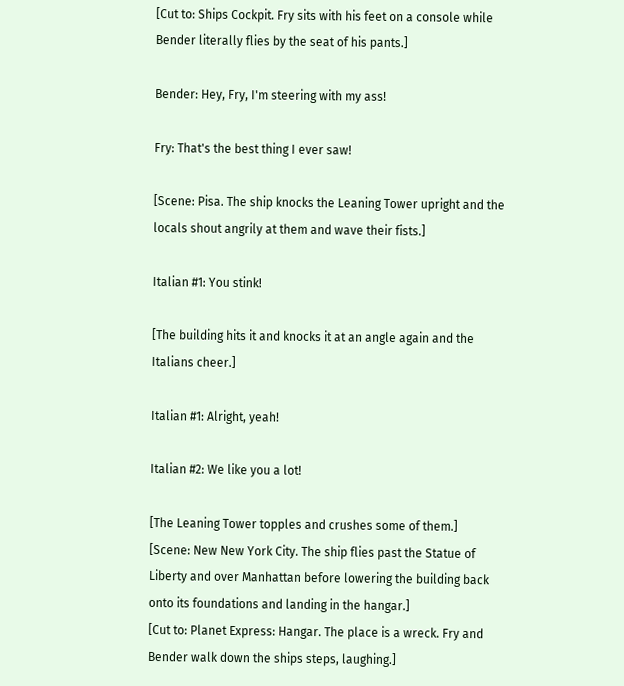[Cut to: Ships Cockpit. Fry sits with his feet on a console while Bender literally flies by the seat of his pants.]

Bender: Hey, Fry, I'm steering with my ass!

Fry: That's the best thing I ever saw!

[Scene: Pisa. The ship knocks the Leaning Tower upright and the locals shout angrily at them and wave their fists.]

Italian #1: You stink!

[The building hits it and knocks it at an angle again and the Italians cheer.]

Italian #1: Alright, yeah!

Italian #2: We like you a lot!

[The Leaning Tower topples and crushes some of them.]
[Scene: New New York City. The ship flies past the Statue of Liberty and over Manhattan before lowering the building back onto its foundations and landing in the hangar.]
[Cut to: Planet Express: Hangar. The place is a wreck. Fry and Bender walk down the ships steps, laughing.]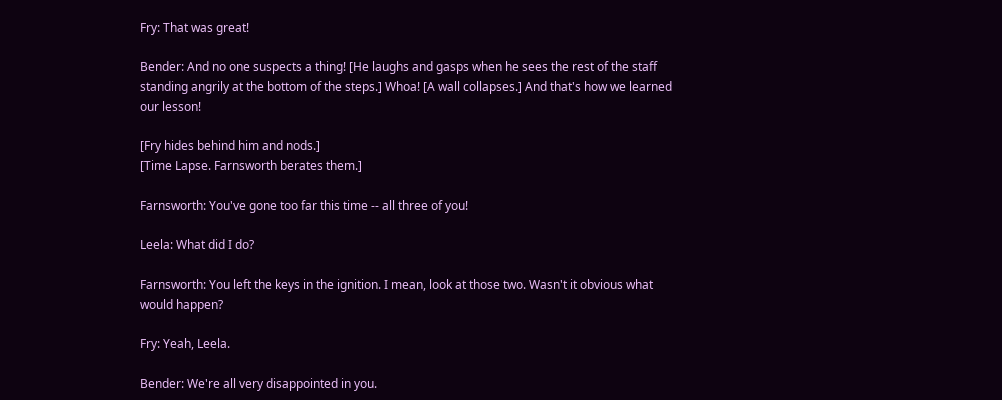Fry: That was great!

Bender: And no one suspects a thing! [He laughs and gasps when he sees the rest of the staff standing angrily at the bottom of the steps.] Whoa! [A wall collapses.] And that's how we learned our lesson!

[Fry hides behind him and nods.]
[Time Lapse. Farnsworth berates them.]

Farnsworth: You've gone too far this time -- all three of you!

Leela: What did I do?

Farnsworth: You left the keys in the ignition. I mean, look at those two. Wasn't it obvious what would happen?

Fry: Yeah, Leela.

Bender: We're all very disappointed in you.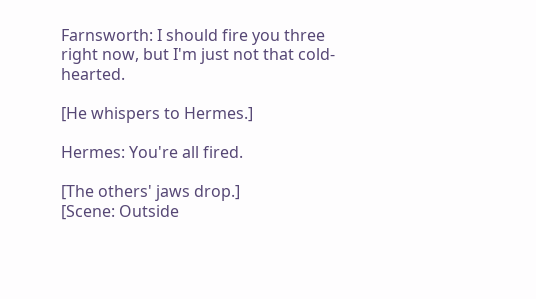Farnsworth: I should fire you three right now, but I'm just not that cold-hearted.

[He whispers to Hermes.]

Hermes: You're all fired.

[The others' jaws drop.]
[Scene: Outside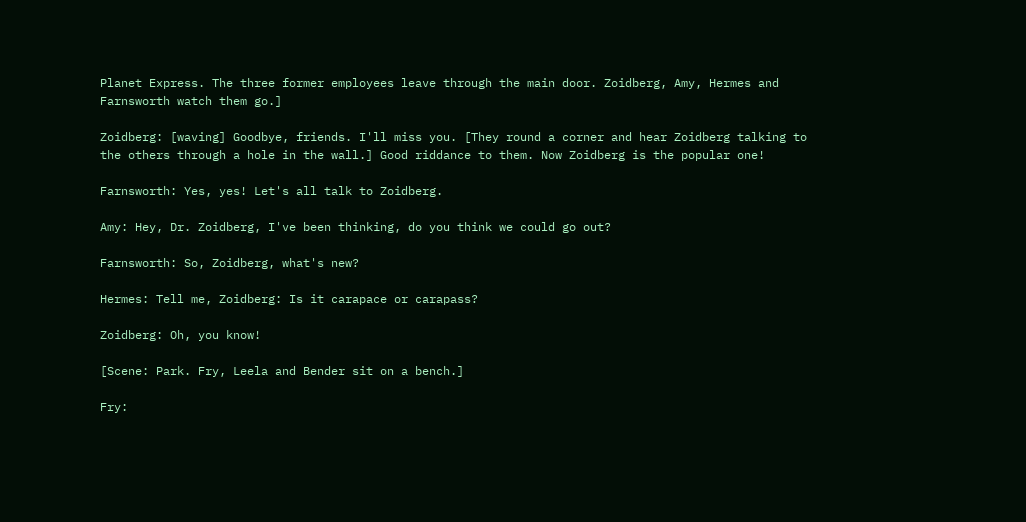Planet Express. The three former employees leave through the main door. Zoidberg, Amy, Hermes and Farnsworth watch them go.]

Zoidberg: [waving] Goodbye, friends. I'll miss you. [They round a corner and hear Zoidberg talking to the others through a hole in the wall.] Good riddance to them. Now Zoidberg is the popular one!

Farnsworth: Yes, yes! Let's all talk to Zoidberg.

Amy: Hey, Dr. Zoidberg, I've been thinking, do you think we could go out?

Farnsworth: So, Zoidberg, what's new?

Hermes: Tell me, Zoidberg: Is it carapace or carapass?

Zoidberg: Oh, you know!

[Scene: Park. Fry, Leela and Bender sit on a bench.]

Fry: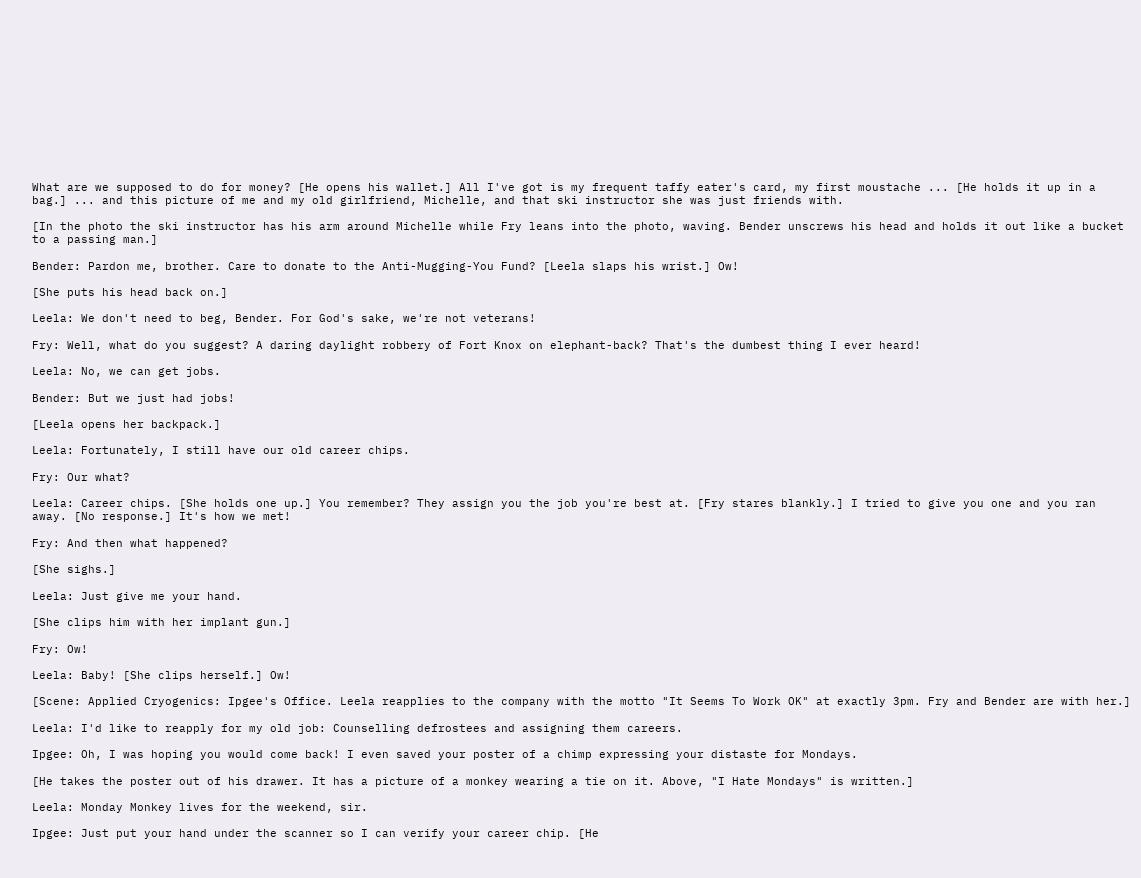What are we supposed to do for money? [He opens his wallet.] All I've got is my frequent taffy eater's card, my first moustache ... [He holds it up in a bag.] ... and this picture of me and my old girlfriend, Michelle, and that ski instructor she was just friends with.

[In the photo the ski instructor has his arm around Michelle while Fry leans into the photo, waving. Bender unscrews his head and holds it out like a bucket to a passing man.]

Bender: Pardon me, brother. Care to donate to the Anti-Mugging-You Fund? [Leela slaps his wrist.] Ow!

[She puts his head back on.]

Leela: We don't need to beg, Bender. For God's sake, we're not veterans!

Fry: Well, what do you suggest? A daring daylight robbery of Fort Knox on elephant-back? That's the dumbest thing I ever heard!

Leela: No, we can get jobs.

Bender: But we just had jobs!

[Leela opens her backpack.]

Leela: Fortunately, I still have our old career chips.

Fry: Our what?

Leela: Career chips. [She holds one up.] You remember? They assign you the job you're best at. [Fry stares blankly.] I tried to give you one and you ran away. [No response.] It's how we met!

Fry: And then what happened?

[She sighs.]

Leela: Just give me your hand.

[She clips him with her implant gun.]

Fry: Ow!

Leela: Baby! [She clips herself.] Ow!

[Scene: Applied Cryogenics: Ipgee's Office. Leela reapplies to the company with the motto "It Seems To Work OK" at exactly 3pm. Fry and Bender are with her.]

Leela: I'd like to reapply for my old job: Counselling defrostees and assigning them careers.

Ipgee: Oh, I was hoping you would come back! I even saved your poster of a chimp expressing your distaste for Mondays.

[He takes the poster out of his drawer. It has a picture of a monkey wearing a tie on it. Above, "I Hate Mondays" is written.]

Leela: Monday Monkey lives for the weekend, sir.

Ipgee: Just put your hand under the scanner so I can verify your career chip. [He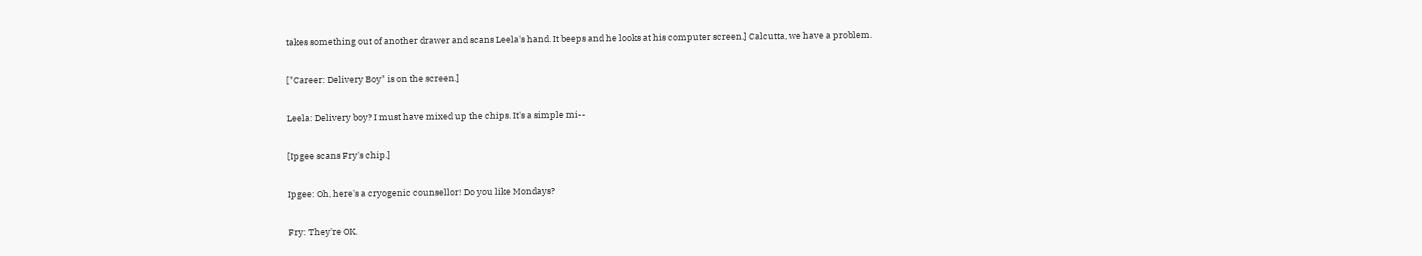takes something out of another drawer and scans Leela's hand. It beeps and he looks at his computer screen.] Calcutta, we have a problem.

["Career: Delivery Boy" is on the screen.]

Leela: Delivery boy? I must have mixed up the chips. It's a simple mi--

[Ipgee scans Fry's chip.]

Ipgee: Oh, here's a cryogenic counsellor! Do you like Mondays?

Fry: They're OK.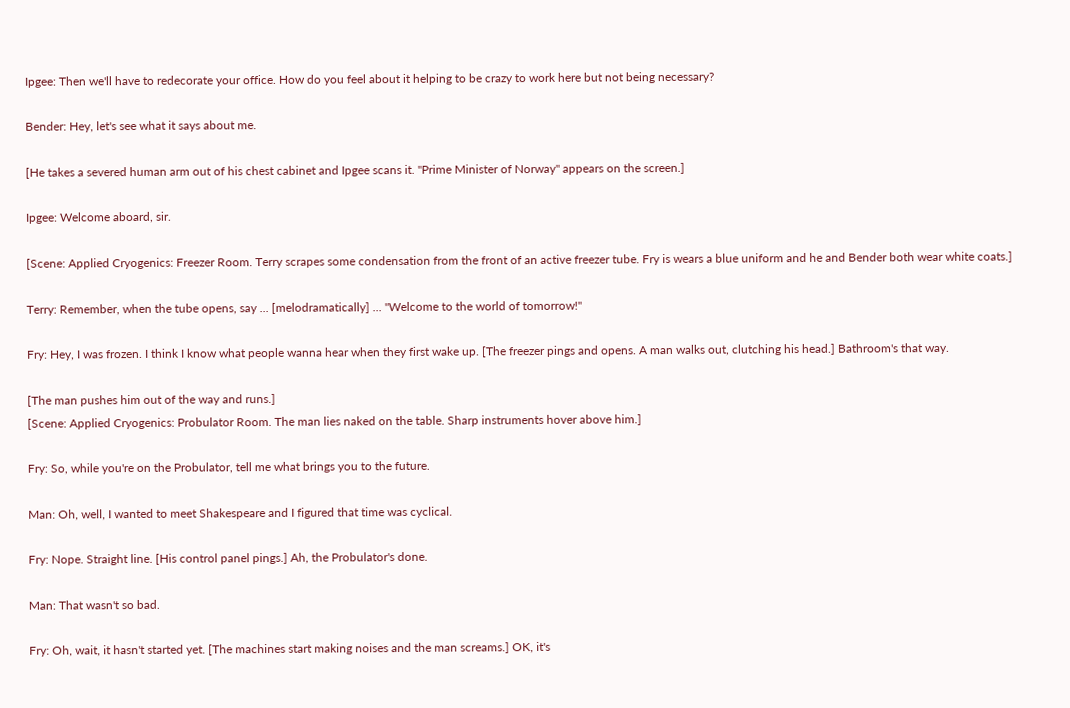Ipgee: Then we'll have to redecorate your office. How do you feel about it helping to be crazy to work here but not being necessary?

Bender: Hey, let's see what it says about me.

[He takes a severed human arm out of his chest cabinet and Ipgee scans it. "Prime Minister of Norway" appears on the screen.]

Ipgee: Welcome aboard, sir.

[Scene: Applied Cryogenics: Freezer Room. Terry scrapes some condensation from the front of an active freezer tube. Fry is wears a blue uniform and he and Bender both wear white coats.]

Terry: Remember, when the tube opens, say ... [melodramatically] ... "Welcome to the world of tomorrow!"

Fry: Hey, I was frozen. I think I know what people wanna hear when they first wake up. [The freezer pings and opens. A man walks out, clutching his head.] Bathroom's that way.

[The man pushes him out of the way and runs.]
[Scene: Applied Cryogenics: Probulator Room. The man lies naked on the table. Sharp instruments hover above him.]

Fry: So, while you're on the Probulator, tell me what brings you to the future.

Man: Oh, well, I wanted to meet Shakespeare and I figured that time was cyclical.

Fry: Nope. Straight line. [His control panel pings.] Ah, the Probulator's done.

Man: That wasn't so bad.

Fry: Oh, wait, it hasn't started yet. [The machines start making noises and the man screams.] OK, it's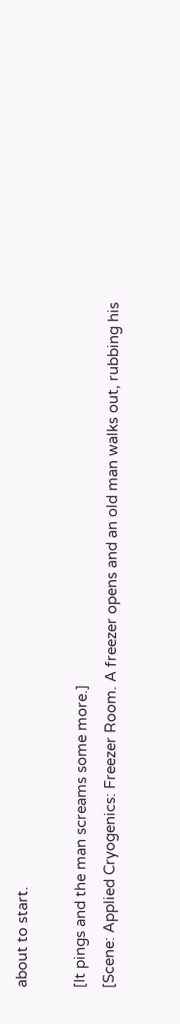about to start.

[It pings and the man screams some more.]
[Scene: Applied Cryogenics: Freezer Room. A freezer opens and an old man walks out, rubbing his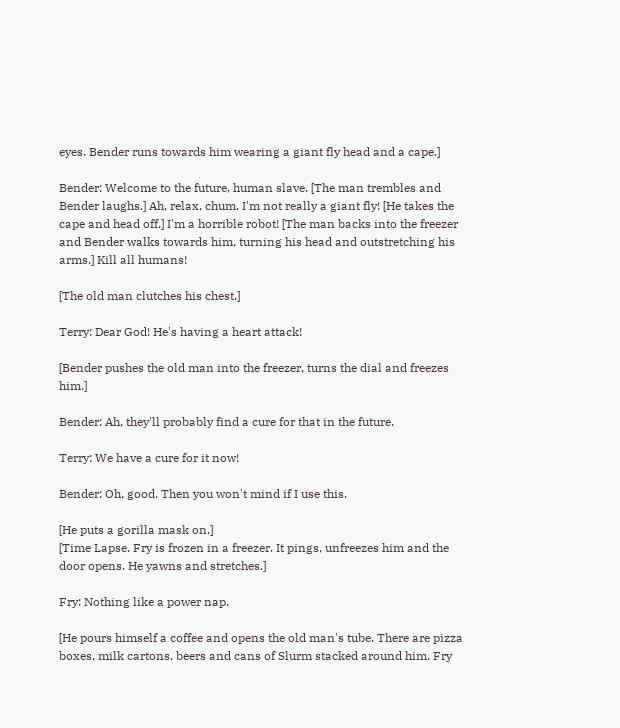eyes. Bender runs towards him wearing a giant fly head and a cape.]

Bender: Welcome to the future, human slave. [The man trembles and Bender laughs.] Ah, relax, chum. I'm not really a giant fly! [He takes the cape and head off.] I'm a horrible robot! [The man backs into the freezer and Bender walks towards him, turning his head and outstretching his arms.] Kill all humans!

[The old man clutches his chest.]

Terry: Dear God! He's having a heart attack!

[Bender pushes the old man into the freezer, turns the dial and freezes him.]

Bender: Ah, they'll probably find a cure for that in the future.

Terry: We have a cure for it now!

Bender: Oh, good. Then you won't mind if I use this.

[He puts a gorilla mask on.]
[Time Lapse. Fry is frozen in a freezer. It pings, unfreezes him and the door opens. He yawns and stretches.]

Fry: Nothing like a power nap.

[He pours himself a coffee and opens the old man's tube. There are pizza boxes, milk cartons, beers and cans of Slurm stacked around him. Fry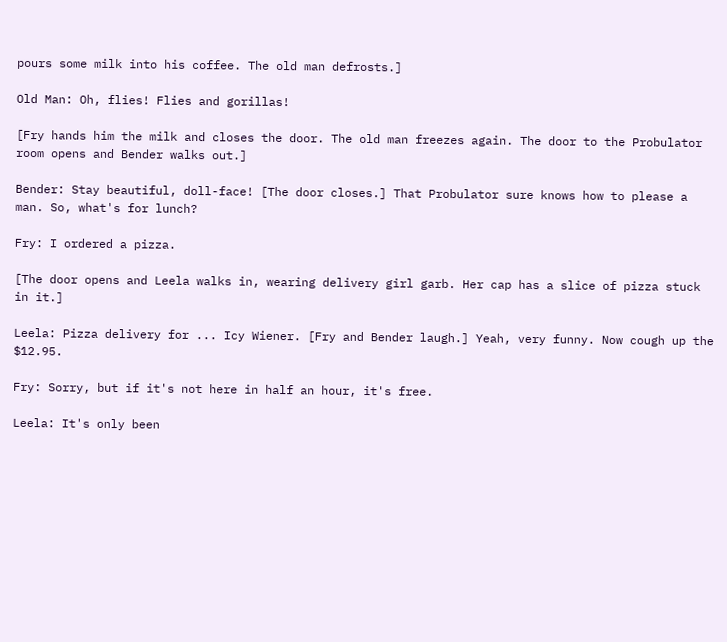pours some milk into his coffee. The old man defrosts.]

Old Man: Oh, flies! Flies and gorillas!

[Fry hands him the milk and closes the door. The old man freezes again. The door to the Probulator room opens and Bender walks out.]

Bender: Stay beautiful, doll-face! [The door closes.] That Probulator sure knows how to please a man. So, what's for lunch?

Fry: I ordered a pizza.

[The door opens and Leela walks in, wearing delivery girl garb. Her cap has a slice of pizza stuck in it.]

Leela: Pizza delivery for ... Icy Wiener. [Fry and Bender laugh.] Yeah, very funny. Now cough up the $12.95.

Fry: Sorry, but if it's not here in half an hour, it's free.

Leela: It's only been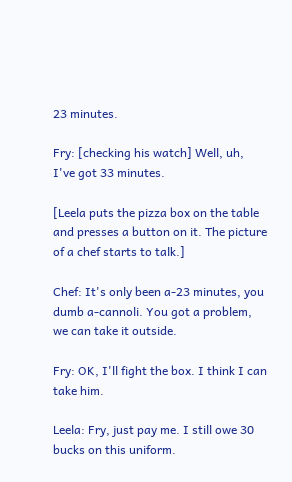23 minutes.

Fry: [checking his watch] Well, uh, I've got 33 minutes.

[Leela puts the pizza box on the table and presses a button on it. The picture of a chef starts to talk.]

Chef: It's only been a-23 minutes, you dumb a-cannoli. You got a problem, we can take it outside.

Fry: OK, I'll fight the box. I think I can take him.

Leela: Fry, just pay me. I still owe 30 bucks on this uniform.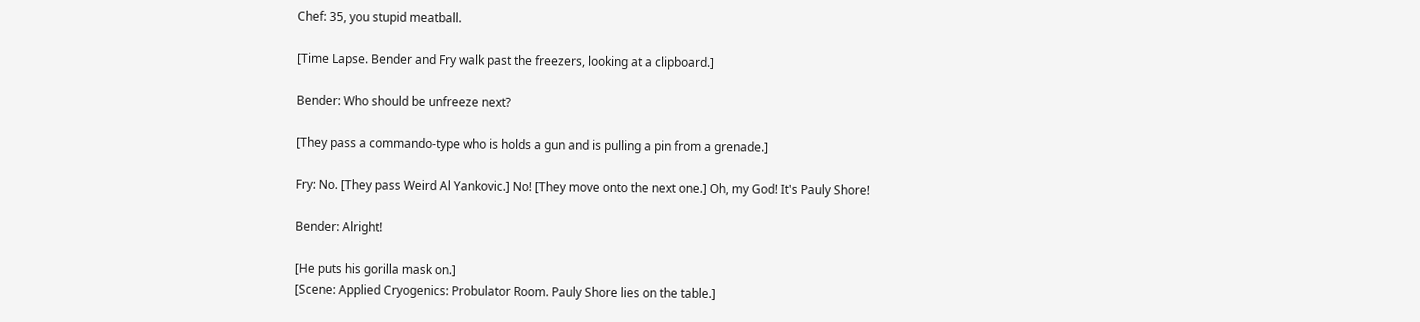Chef: 35, you stupid meatball.

[Time Lapse. Bender and Fry walk past the freezers, looking at a clipboard.]

Bender: Who should be unfreeze next?

[They pass a commando-type who is holds a gun and is pulling a pin from a grenade.]

Fry: No. [They pass Weird Al Yankovic.] No! [They move onto the next one.] Oh, my God! It's Pauly Shore!

Bender: Alright!

[He puts his gorilla mask on.]
[Scene: Applied Cryogenics: Probulator Room. Pauly Shore lies on the table.]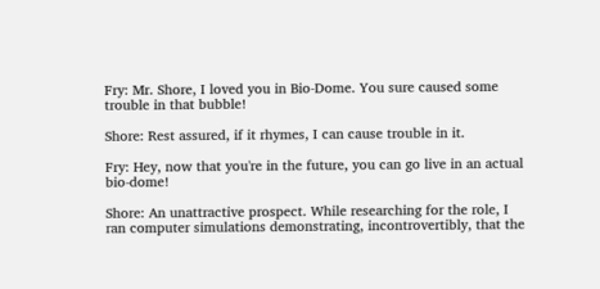Fry: Mr. Shore, I loved you in Bio-Dome. You sure caused some trouble in that bubble!

Shore: Rest assured, if it rhymes, I can cause trouble in it.

Fry: Hey, now that you're in the future, you can go live in an actual bio-dome!

Shore: An unattractive prospect. While researching for the role, I ran computer simulations demonstrating, incontrovertibly, that the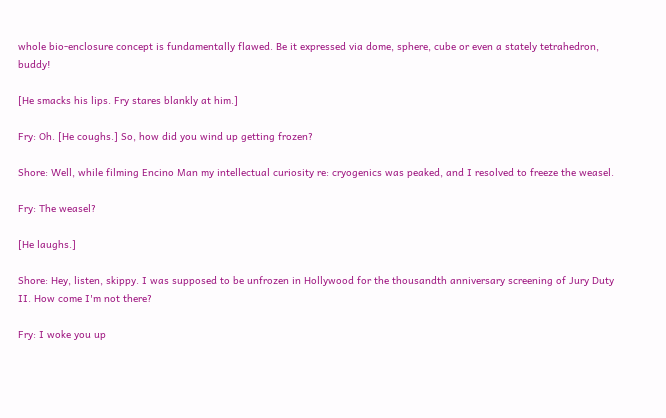whole bio-enclosure concept is fundamentally flawed. Be it expressed via dome, sphere, cube or even a stately tetrahedron, buddy!

[He smacks his lips. Fry stares blankly at him.]

Fry: Oh. [He coughs.] So, how did you wind up getting frozen?

Shore: Well, while filming Encino Man my intellectual curiosity re: cryogenics was peaked, and I resolved to freeze the weasel.

Fry: The weasel?

[He laughs.]

Shore: Hey, listen, skippy. I was supposed to be unfrozen in Hollywood for the thousandth anniversary screening of Jury Duty II. How come I'm not there?

Fry: I woke you up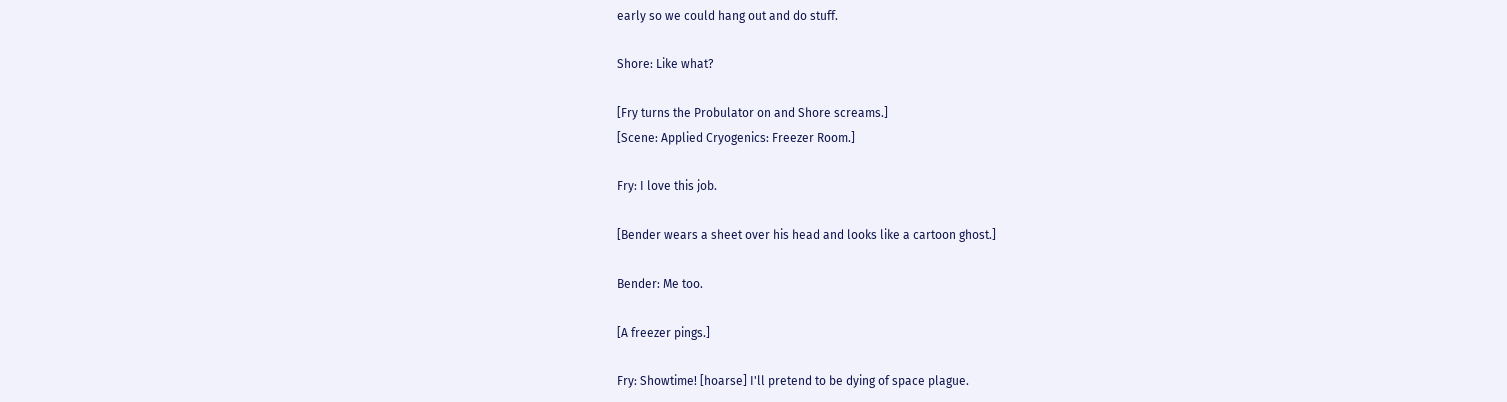early so we could hang out and do stuff.

Shore: Like what?

[Fry turns the Probulator on and Shore screams.]
[Scene: Applied Cryogenics: Freezer Room.]

Fry: I love this job.

[Bender wears a sheet over his head and looks like a cartoon ghost.]

Bender: Me too.

[A freezer pings.]

Fry: Showtime! [hoarse] I'll pretend to be dying of space plague.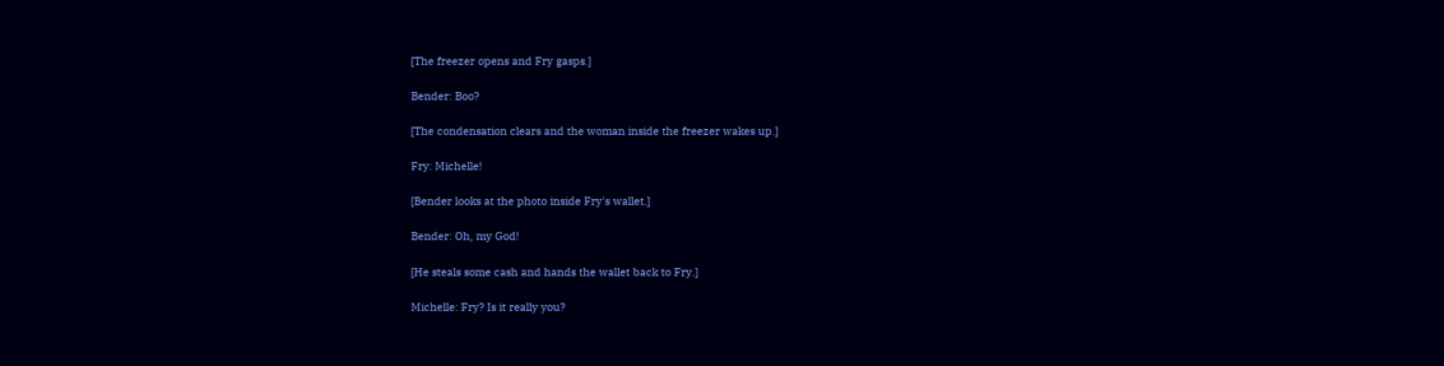[The freezer opens and Fry gasps.]

Bender: Boo?

[The condensation clears and the woman inside the freezer wakes up.]

Fry: Michelle!

[Bender looks at the photo inside Fry's wallet.]

Bender: Oh, my God!

[He steals some cash and hands the wallet back to Fry.]

Michelle: Fry? Is it really you?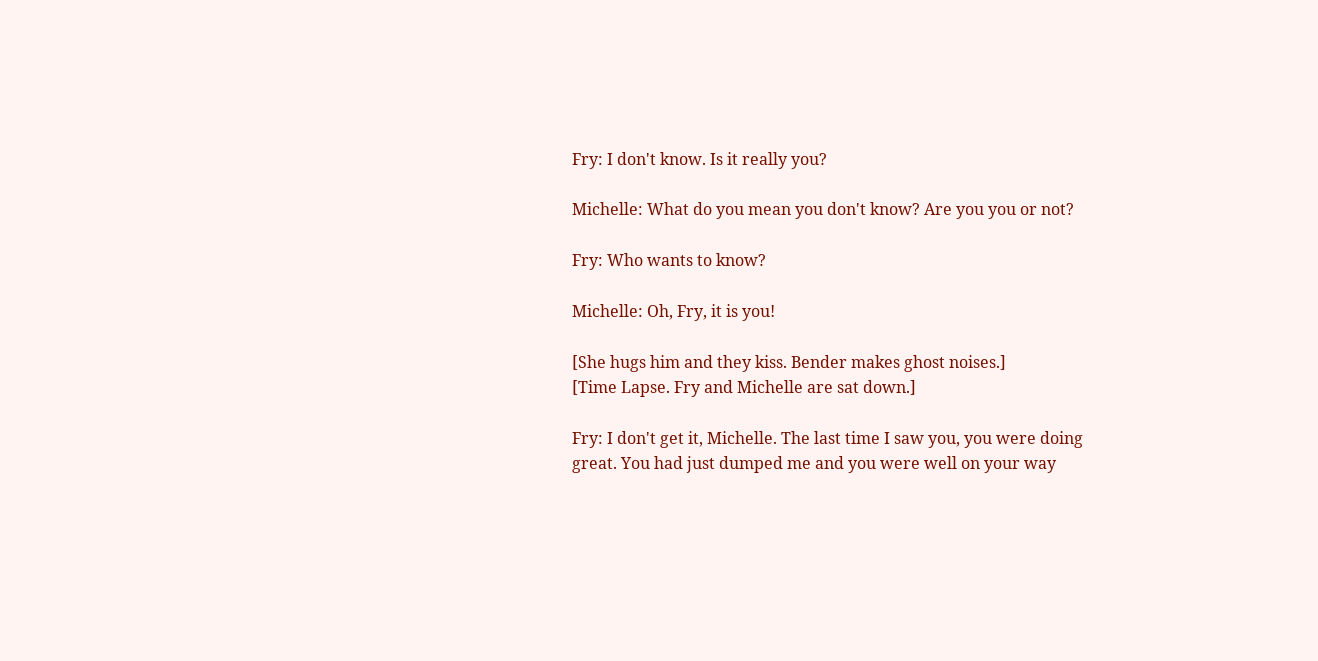Fry: I don't know. Is it really you?

Michelle: What do you mean you don't know? Are you you or not?

Fry: Who wants to know?

Michelle: Oh, Fry, it is you!

[She hugs him and they kiss. Bender makes ghost noises.]
[Time Lapse. Fry and Michelle are sat down.]

Fry: I don't get it, Michelle. The last time I saw you, you were doing great. You had just dumped me and you were well on your way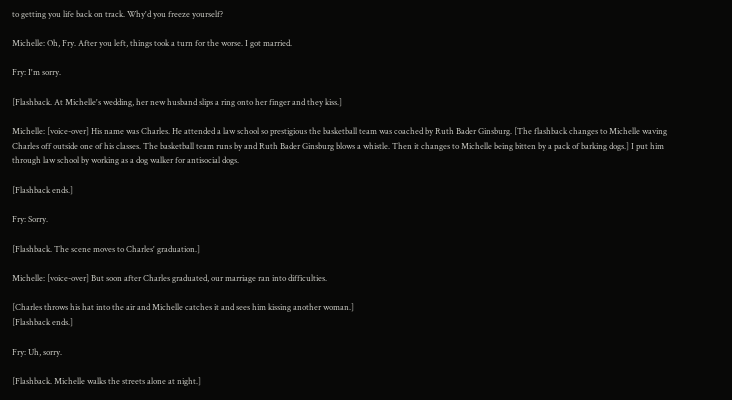to getting you life back on track. Why'd you freeze yourself?

Michelle: Oh, Fry. After you left, things took a turn for the worse. I got married.

Fry: I'm sorry.

[Flashback. At Michelle's wedding, her new husband slips a ring onto her finger and they kiss.]

Michelle: [voice-over] His name was Charles. He attended a law school so prestigious the basketball team was coached by Ruth Bader Ginsburg. [The flashback changes to Michelle waving Charles off outside one of his classes. The basketball team runs by and Ruth Bader Ginsburg blows a whistle. Then it changes to Michelle being bitten by a pack of barking dogs.] I put him through law school by working as a dog walker for antisocial dogs.

[Flashback ends.]

Fry: Sorry.

[Flashback. The scene moves to Charles' graduation.]

Michelle: [voice-over] But soon after Charles graduated, our marriage ran into difficulties.

[Charles throws his hat into the air and Michelle catches it and sees him kissing another woman.]
[Flashback ends.]

Fry: Uh, sorry.

[Flashback. Michelle walks the streets alone at night.]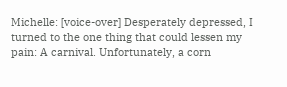Michelle: [voice-over] Desperately depressed, I turned to the one thing that could lessen my pain: A carnival. Unfortunately, a corn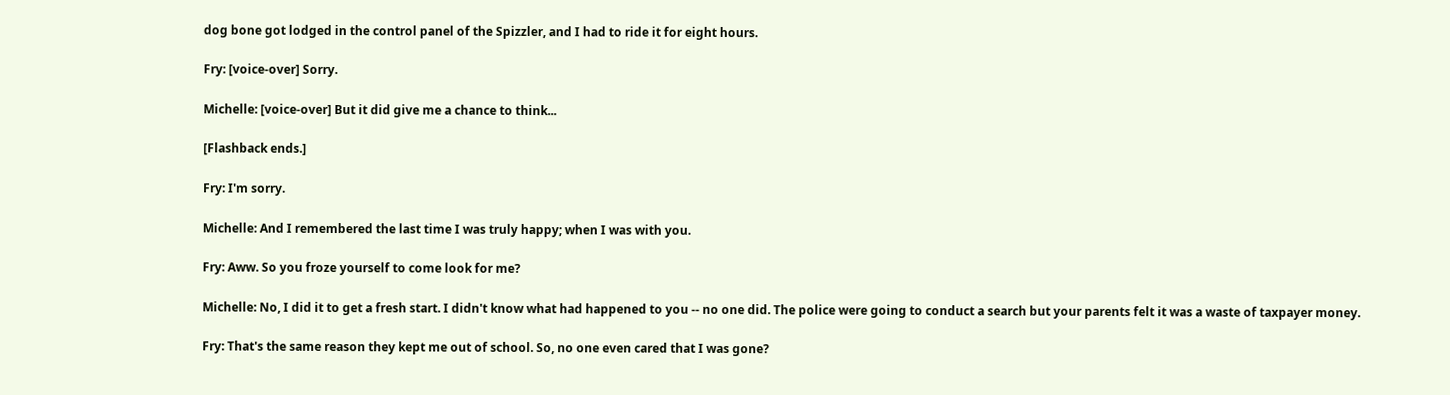dog bone got lodged in the control panel of the Spizzler, and I had to ride it for eight hours.

Fry: [voice-over] Sorry.

Michelle: [voice-over] But it did give me a chance to think...

[Flashback ends.]

Fry: I'm sorry.

Michelle: And I remembered the last time I was truly happy; when I was with you.

Fry: Aww. So you froze yourself to come look for me?

Michelle: No, I did it to get a fresh start. I didn't know what had happened to you -- no one did. The police were going to conduct a search but your parents felt it was a waste of taxpayer money.

Fry: That's the same reason they kept me out of school. So, no one even cared that I was gone?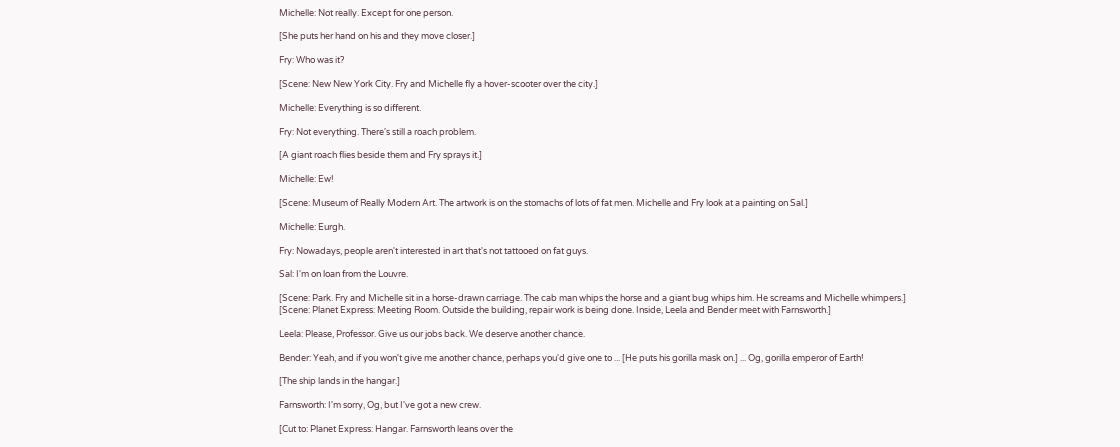Michelle: Not really. Except for one person.

[She puts her hand on his and they move closer.]

Fry: Who was it?

[Scene: New New York City. Fry and Michelle fly a hover-scooter over the city.]

Michelle: Everything is so different.

Fry: Not everything. There's still a roach problem.

[A giant roach flies beside them and Fry sprays it.]

Michelle: Ew!

[Scene: Museum of Really Modern Art. The artwork is on the stomachs of lots of fat men. Michelle and Fry look at a painting on Sal.]

Michelle: Eurgh.

Fry: Nowadays, people aren't interested in art that's not tattooed on fat guys.

Sal: I'm on loan from the Louvre.

[Scene: Park. Fry and Michelle sit in a horse-drawn carriage. The cab man whips the horse and a giant bug whips him. He screams and Michelle whimpers.]
[Scene: Planet Express: Meeting Room. Outside the building, repair work is being done. Inside, Leela and Bender meet with Farnsworth.]

Leela: Please, Professor. Give us our jobs back. We deserve another chance.

Bender: Yeah, and if you won't give me another chance, perhaps you'd give one to ... [He puts his gorilla mask on.] ... Og, gorilla emperor of Earth!

[The ship lands in the hangar.]

Farnsworth: I'm sorry, Og, but I've got a new crew.

[Cut to: Planet Express: Hangar. Farnsworth leans over the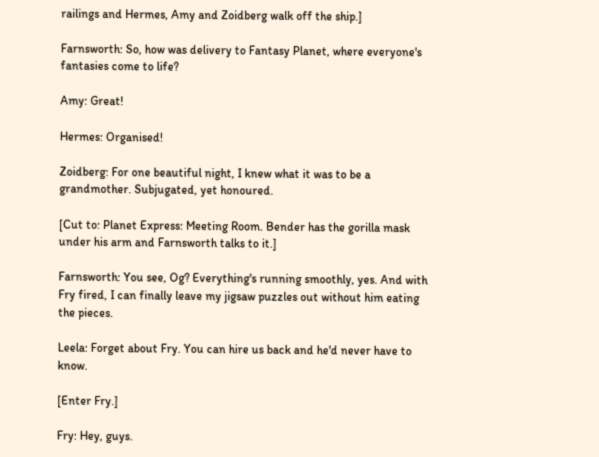railings and Hermes, Amy and Zoidberg walk off the ship.]

Farnsworth: So, how was delivery to Fantasy Planet, where everyone's fantasies come to life?

Amy: Great!

Hermes: Organised!

Zoidberg: For one beautiful night, I knew what it was to be a grandmother. Subjugated, yet honoured.

[Cut to: Planet Express: Meeting Room. Bender has the gorilla mask under his arm and Farnsworth talks to it.]

Farnsworth: You see, Og? Everything's running smoothly, yes. And with Fry fired, I can finally leave my jigsaw puzzles out without him eating the pieces.

Leela: Forget about Fry. You can hire us back and he'd never have to know.

[Enter Fry.]

Fry: Hey, guys.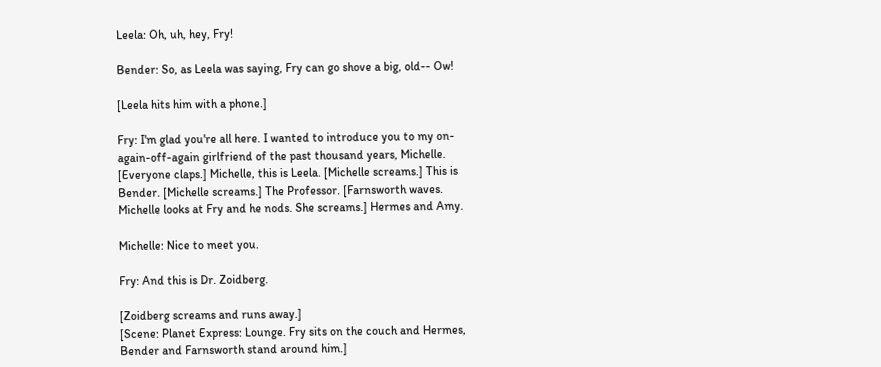Leela: Oh, uh, hey, Fry!

Bender: So, as Leela was saying, Fry can go shove a big, old-- Ow!

[Leela hits him with a phone.]

Fry: I'm glad you're all here. I wanted to introduce you to my on-again-off-again girlfriend of the past thousand years, Michelle. [Everyone claps.] Michelle, this is Leela. [Michelle screams.] This is Bender. [Michelle screams.] The Professor. [Farnsworth waves. Michelle looks at Fry and he nods. She screams.] Hermes and Amy.

Michelle: Nice to meet you.

Fry: And this is Dr. Zoidberg.

[Zoidberg screams and runs away.]
[Scene: Planet Express: Lounge. Fry sits on the couch and Hermes, Bender and Farnsworth stand around him.]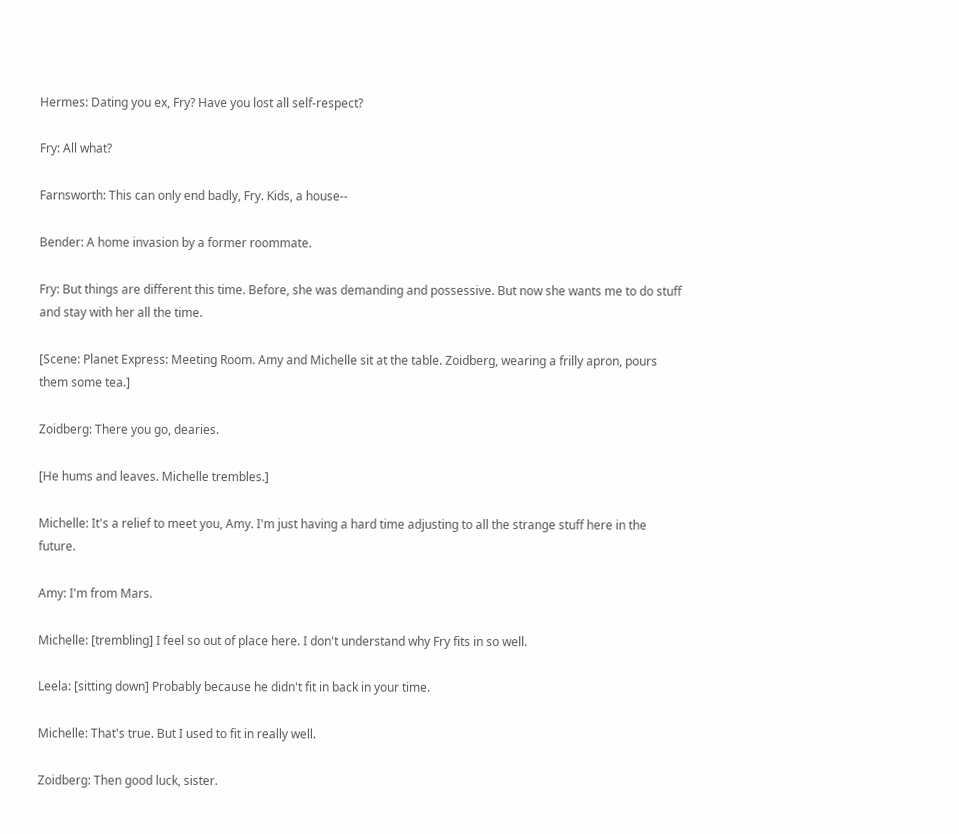Hermes: Dating you ex, Fry? Have you lost all self-respect?

Fry: All what?

Farnsworth: This can only end badly, Fry. Kids, a house--

Bender: A home invasion by a former roommate.

Fry: But things are different this time. Before, she was demanding and possessive. But now she wants me to do stuff and stay with her all the time.

[Scene: Planet Express: Meeting Room. Amy and Michelle sit at the table. Zoidberg, wearing a frilly apron, pours them some tea.]

Zoidberg: There you go, dearies.

[He hums and leaves. Michelle trembles.]

Michelle: It's a relief to meet you, Amy. I'm just having a hard time adjusting to all the strange stuff here in the future.

Amy: I'm from Mars.

Michelle: [trembling] I feel so out of place here. I don't understand why Fry fits in so well.

Leela: [sitting down] Probably because he didn't fit in back in your time.

Michelle: That's true. But I used to fit in really well.

Zoidberg: Then good luck, sister.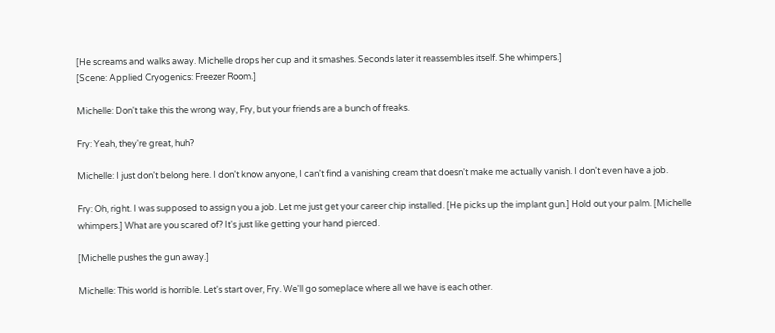[He screams and walks away. Michelle drops her cup and it smashes. Seconds later it reassembles itself. She whimpers.]
[Scene: Applied Cryogenics: Freezer Room.]

Michelle: Don't take this the wrong way, Fry, but your friends are a bunch of freaks.

Fry: Yeah, they're great, huh?

Michelle: I just don't belong here. I don't know anyone, I can't find a vanishing cream that doesn't make me actually vanish. I don't even have a job.

Fry: Oh, right. I was supposed to assign you a job. Let me just get your career chip installed. [He picks up the implant gun.] Hold out your palm. [Michelle whimpers.] What are you scared of? It's just like getting your hand pierced.

[Michelle pushes the gun away.]

Michelle: This world is horrible. Let's start over, Fry. We'll go someplace where all we have is each other.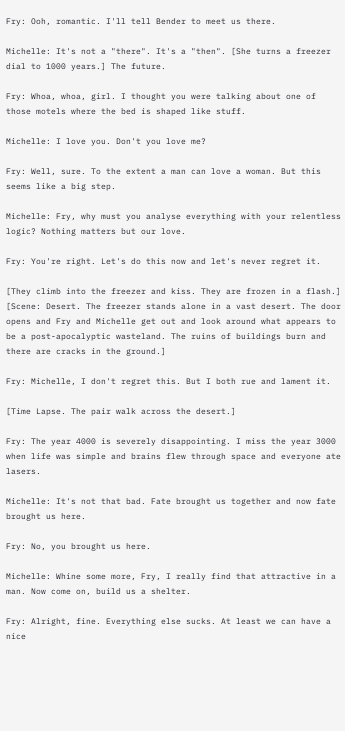Fry: Ooh, romantic. I'll tell Bender to meet us there.

Michelle: It's not a "there". It's a "then". [She turns a freezer dial to 1000 years.] The future.

Fry: Whoa, whoa, girl. I thought you were talking about one of those motels where the bed is shaped like stuff.

Michelle: I love you. Don't you love me?

Fry: Well, sure. To the extent a man can love a woman. But this seems like a big step.

Michelle: Fry, why must you analyse everything with your relentless logic? Nothing matters but our love.

Fry: You're right. Let's do this now and let's never regret it.

[They climb into the freezer and kiss. They are frozen in a flash.]
[Scene: Desert. The freezer stands alone in a vast desert. The door opens and Fry and Michelle get out and look around what appears to be a post-apocalyptic wasteland. The ruins of buildings burn and there are cracks in the ground.]

Fry: Michelle, I don't regret this. But I both rue and lament it.

[Time Lapse. The pair walk across the desert.]

Fry: The year 4000 is severely disappointing. I miss the year 3000 when life was simple and brains flew through space and everyone ate lasers.

Michelle: It's not that bad. Fate brought us together and now fate brought us here.

Fry: No, you brought us here.

Michelle: Whine some more, Fry, I really find that attractive in a man. Now come on, build us a shelter.

Fry: Alright, fine. Everything else sucks. At least we can have a nice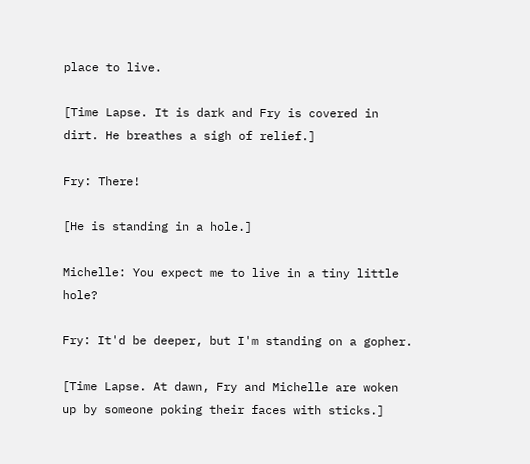place to live.

[Time Lapse. It is dark and Fry is covered in dirt. He breathes a sigh of relief.]

Fry: There!

[He is standing in a hole.]

Michelle: You expect me to live in a tiny little hole?

Fry: It'd be deeper, but I'm standing on a gopher.

[Time Lapse. At dawn, Fry and Michelle are woken up by someone poking their faces with sticks.]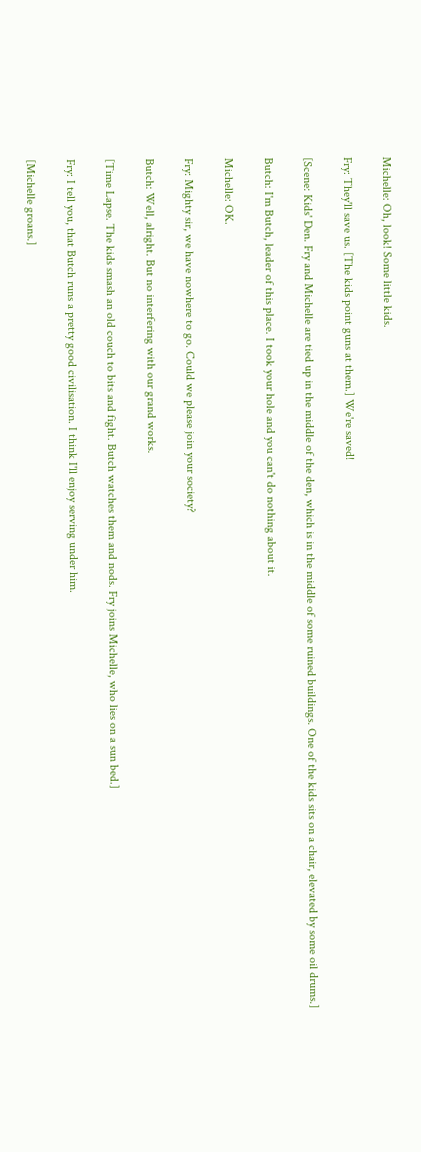Michelle: Oh, look! Some little kids.

Fry: They'll save us. [The kids point guns at them.] We're saved!

[Scene: Kids' Den. Fry and Michelle are tied up in the middle of the den, which is in the middle of some ruined buildings. One of the kids sits on a chair, elevated by some oil drums.]

Butch: I'm Butch, leader of this place. I took your hole and you can't do nothing about it.

Michelle: OK.

Fry: Mighty sir, we have nowhere to go. Could we please join your society?

Butch: Well, alright. But no interfering with our grand works.

[Time Lapse. The kids smash an old couch to bits and fight. Butch watches them and nods. Fry joins Michelle, who lies on a sun bed.]

Fry: I tell you, that Butch runs a pretty good civilisation. I think I'll enjoy serving under him.

[Michelle groans.]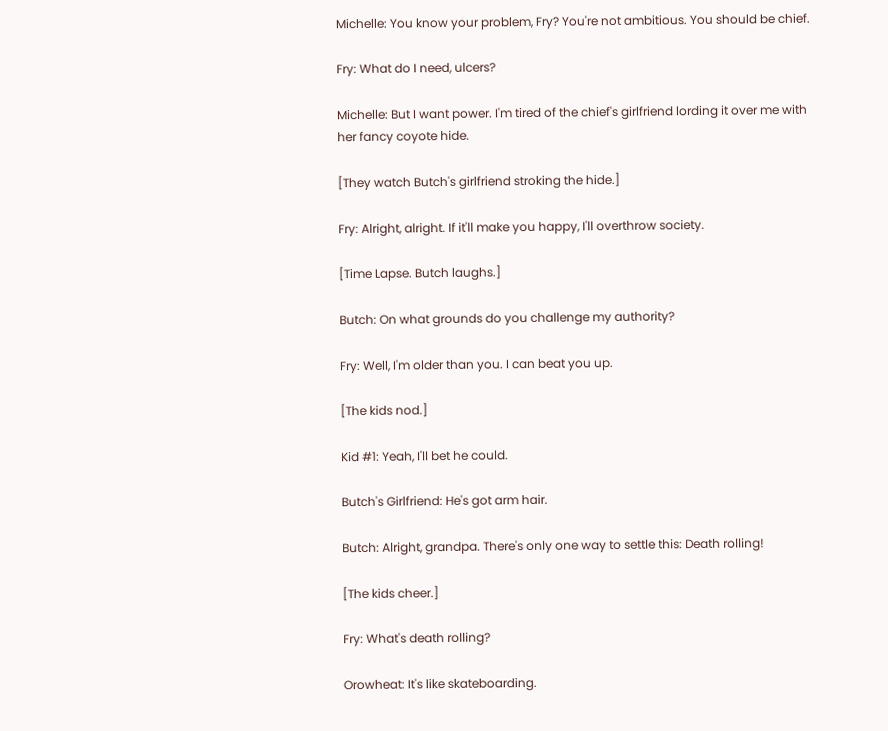Michelle: You know your problem, Fry? You're not ambitious. You should be chief.

Fry: What do I need, ulcers?

Michelle: But I want power. I'm tired of the chief's girlfriend lording it over me with her fancy coyote hide.

[They watch Butch's girlfriend stroking the hide.]

Fry: Alright, alright. If it'll make you happy, I'll overthrow society.

[Time Lapse. Butch laughs.]

Butch: On what grounds do you challenge my authority?

Fry: Well, I'm older than you. I can beat you up.

[The kids nod.]

Kid #1: Yeah, I'll bet he could.

Butch's Girlfriend: He's got arm hair.

Butch: Alright, grandpa. There's only one way to settle this: Death rolling!

[The kids cheer.]

Fry: What's death rolling?

Orowheat: It's like skateboarding.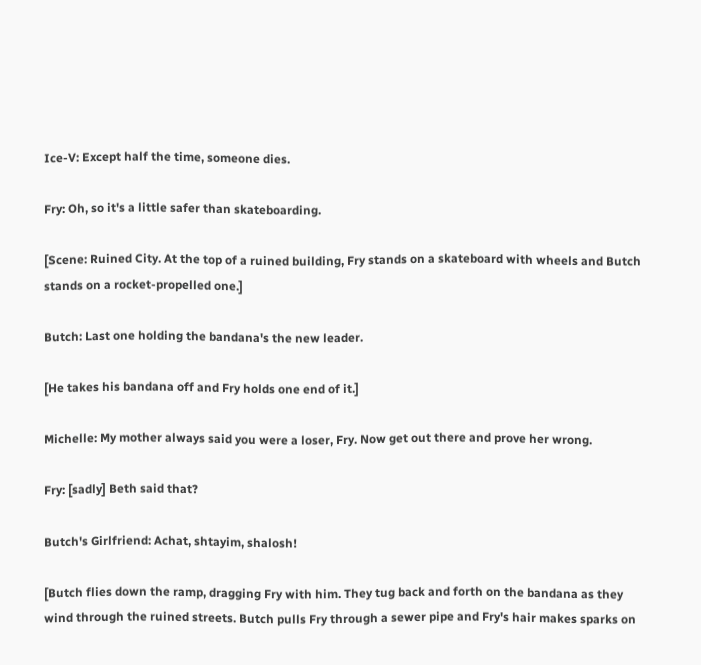Ice-V: Except half the time, someone dies.

Fry: Oh, so it's a little safer than skateboarding.

[Scene: Ruined City. At the top of a ruined building, Fry stands on a skateboard with wheels and Butch stands on a rocket-propelled one.]

Butch: Last one holding the bandana's the new leader.

[He takes his bandana off and Fry holds one end of it.]

Michelle: My mother always said you were a loser, Fry. Now get out there and prove her wrong.

Fry: [sadly] Beth said that?

Butch's Girlfriend: Achat, shtayim, shalosh!

[Butch flies down the ramp, dragging Fry with him. They tug back and forth on the bandana as they wind through the ruined streets. Butch pulls Fry through a sewer pipe and Fry's hair makes sparks on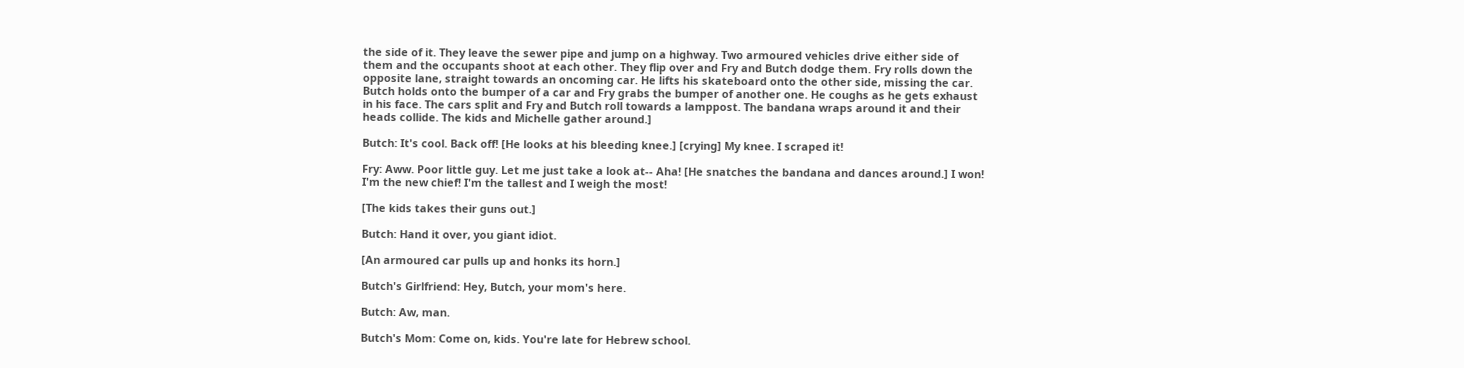the side of it. They leave the sewer pipe and jump on a highway. Two armoured vehicles drive either side of them and the occupants shoot at each other. They flip over and Fry and Butch dodge them. Fry rolls down the opposite lane, straight towards an oncoming car. He lifts his skateboard onto the other side, missing the car. Butch holds onto the bumper of a car and Fry grabs the bumper of another one. He coughs as he gets exhaust in his face. The cars split and Fry and Butch roll towards a lamppost. The bandana wraps around it and their heads collide. The kids and Michelle gather around.]

Butch: It's cool. Back off! [He looks at his bleeding knee.] [crying] My knee. I scraped it!

Fry: Aww. Poor little guy. Let me just take a look at-- Aha! [He snatches the bandana and dances around.] I won! I'm the new chief! I'm the tallest and I weigh the most!

[The kids takes their guns out.]

Butch: Hand it over, you giant idiot.

[An armoured car pulls up and honks its horn.]

Butch's Girlfriend: Hey, Butch, your mom's here.

Butch: Aw, man.

Butch's Mom: Come on, kids. You're late for Hebrew school.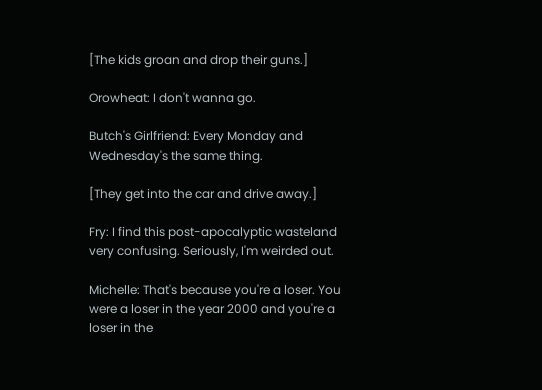[The kids groan and drop their guns.]

Orowheat: I don't wanna go.

Butch's Girlfriend: Every Monday and Wednesday's the same thing.

[They get into the car and drive away.]

Fry: I find this post-apocalyptic wasteland very confusing. Seriously, I'm weirded out.

Michelle: That's because you're a loser. You were a loser in the year 2000 and you're a loser in the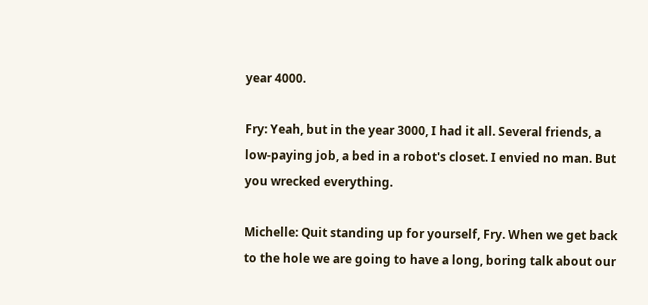year 4000.

Fry: Yeah, but in the year 3000, I had it all. Several friends, a low-paying job, a bed in a robot's closet. I envied no man. But you wrecked everything.

Michelle: Quit standing up for yourself, Fry. When we get back to the hole we are going to have a long, boring talk about our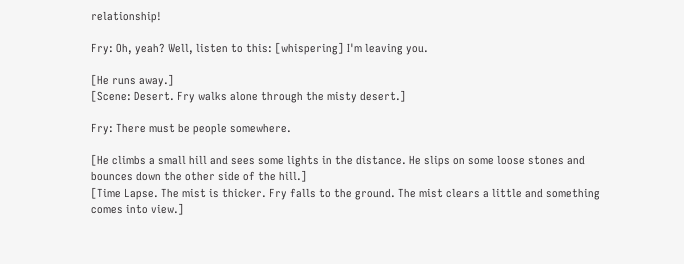relationship!

Fry: Oh, yeah? Well, listen to this: [whispering] I'm leaving you.

[He runs away.]
[Scene: Desert. Fry walks alone through the misty desert.]

Fry: There must be people somewhere.

[He climbs a small hill and sees some lights in the distance. He slips on some loose stones and bounces down the other side of the hill.]
[Time Lapse. The mist is thicker. Fry falls to the ground. The mist clears a little and something comes into view.]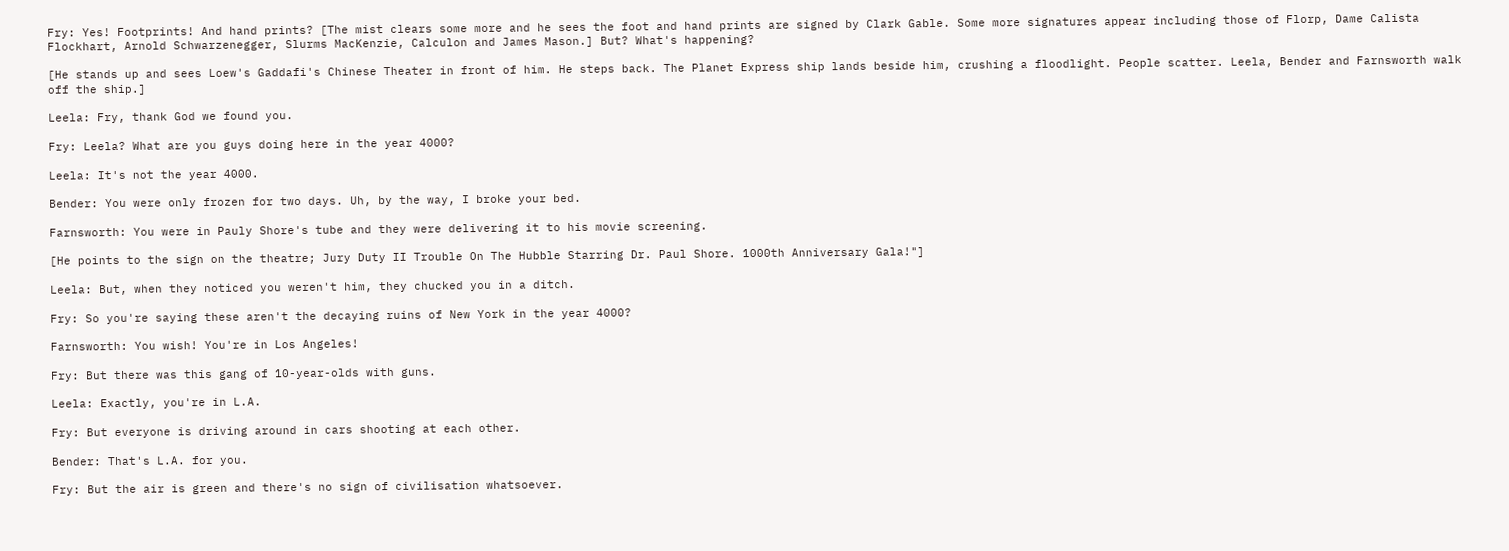Fry: Yes! Footprints! And hand prints? [The mist clears some more and he sees the foot and hand prints are signed by Clark Gable. Some more signatures appear including those of Florp, Dame Calista Flockhart, Arnold Schwarzenegger, Slurms MacKenzie, Calculon and James Mason.] But? What's happening?

[He stands up and sees Loew's Gaddafi's Chinese Theater in front of him. He steps back. The Planet Express ship lands beside him, crushing a floodlight. People scatter. Leela, Bender and Farnsworth walk off the ship.]

Leela: Fry, thank God we found you.

Fry: Leela? What are you guys doing here in the year 4000?

Leela: It's not the year 4000.

Bender: You were only frozen for two days. Uh, by the way, I broke your bed.

Farnsworth: You were in Pauly Shore's tube and they were delivering it to his movie screening.

[He points to the sign on the theatre; Jury Duty II Trouble On The Hubble Starring Dr. Paul Shore. 1000th Anniversary Gala!"]

Leela: But, when they noticed you weren't him, they chucked you in a ditch.

Fry: So you're saying these aren't the decaying ruins of New York in the year 4000?

Farnsworth: You wish! You're in Los Angeles!

Fry: But there was this gang of 10-year-olds with guns.

Leela: Exactly, you're in L.A.

Fry: But everyone is driving around in cars shooting at each other.

Bender: That's L.A. for you.

Fry: But the air is green and there's no sign of civilisation whatsoever.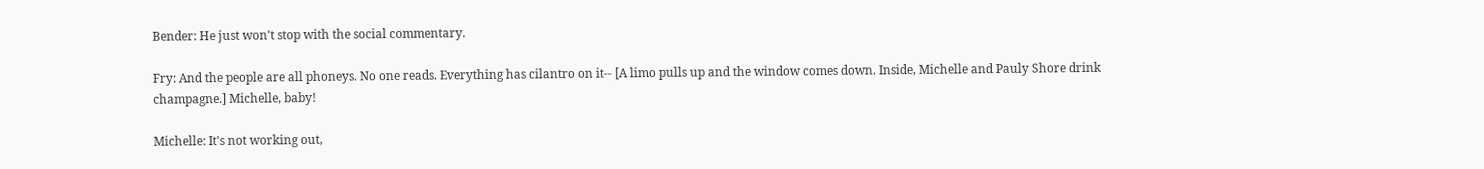Bender: He just won't stop with the social commentary.

Fry: And the people are all phoneys. No one reads. Everything has cilantro on it-- [A limo pulls up and the window comes down. Inside, Michelle and Pauly Shore drink champagne.] Michelle, baby!

Michelle: It's not working out,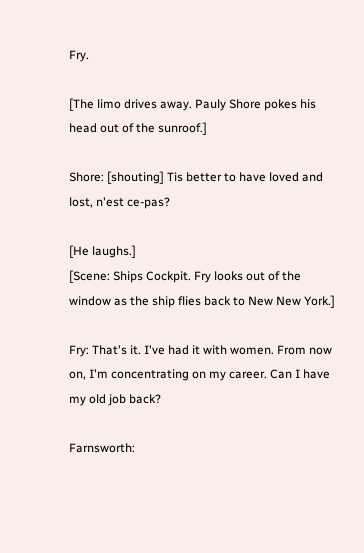Fry.

[The limo drives away. Pauly Shore pokes his head out of the sunroof.]

Shore: [shouting] Tis better to have loved and lost, n'est ce-pas?

[He laughs.]
[Scene: Ships Cockpit. Fry looks out of the window as the ship flies back to New New York.]

Fry: That's it. I've had it with women. From now on, I'm concentrating on my career. Can I have my old job back?

Farnsworth: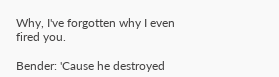Why, I've forgotten why I even fired you.

Bender: 'Cause he destroyed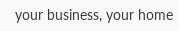your business, your home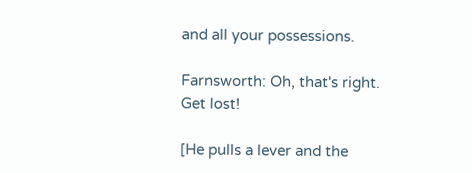and all your possessions.

Farnsworth: Oh, that's right. Get lost!

[He pulls a lever and the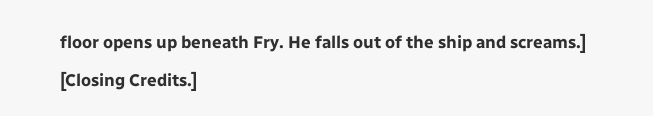floor opens up beneath Fry. He falls out of the ship and screams.]
[Closing Credits.]